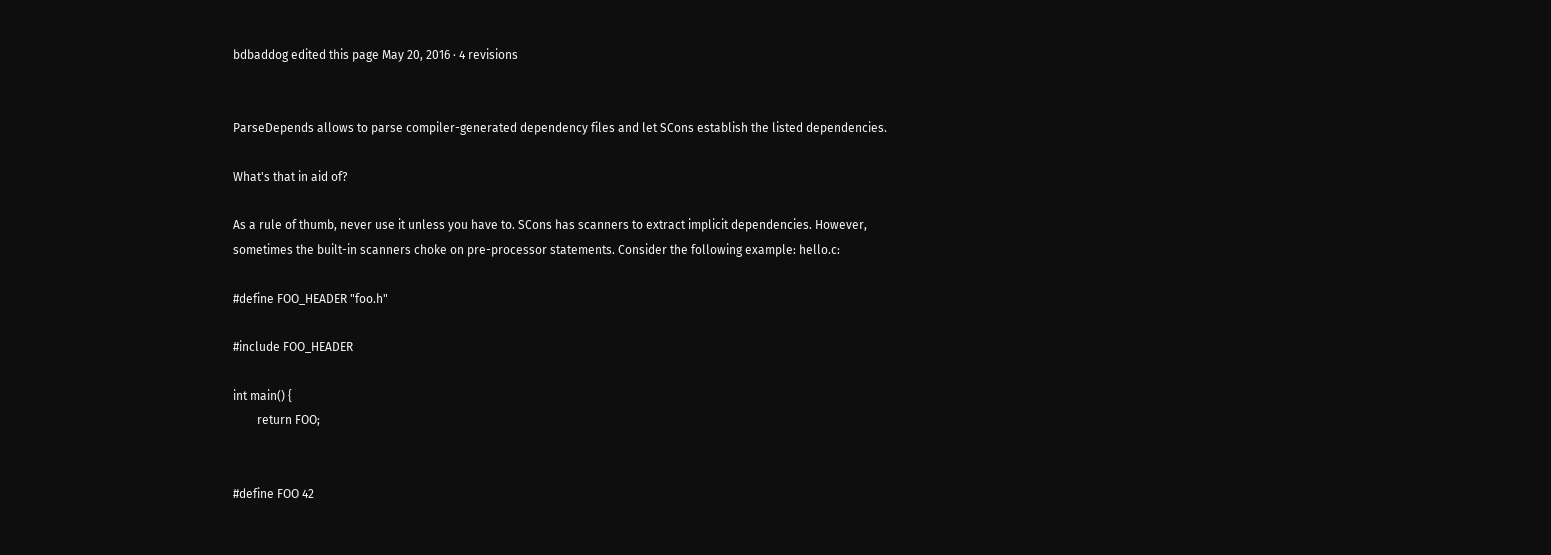bdbaddog edited this page May 20, 2016 · 4 revisions


ParseDepends allows to parse compiler-generated dependency files and let SCons establish the listed dependencies.

What's that in aid of?

As a rule of thumb, never use it unless you have to. SCons has scanners to extract implicit dependencies. However, sometimes the built-in scanners choke on pre-processor statements. Consider the following example: hello.c:

#define FOO_HEADER "foo.h"

#include FOO_HEADER

int main() {
        return FOO;


#define FOO 42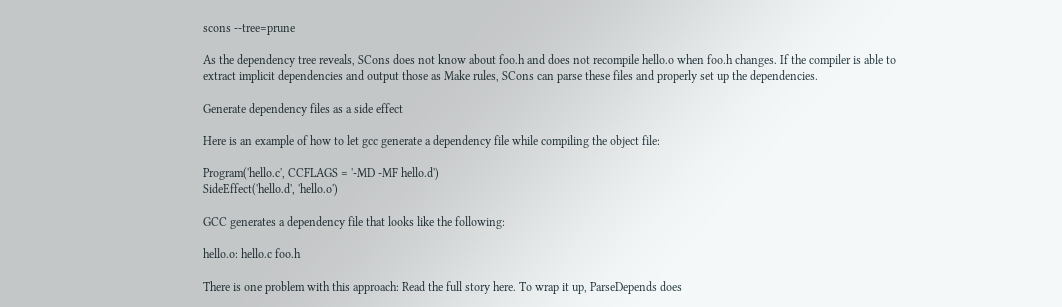scons --tree=prune

As the dependency tree reveals, SCons does not know about foo.h and does not recompile hello.o when foo.h changes. If the compiler is able to extract implicit dependencies and output those as Make rules, SCons can parse these files and properly set up the dependencies.

Generate dependency files as a side effect

Here is an example of how to let gcc generate a dependency file while compiling the object file:

Program('hello.c', CCFLAGS = '-MD -MF hello.d')
SideEffect('hello.d', 'hello.o')

GCC generates a dependency file that looks like the following:

hello.o: hello.c foo.h

There is one problem with this approach: Read the full story here. To wrap it up, ParseDepends does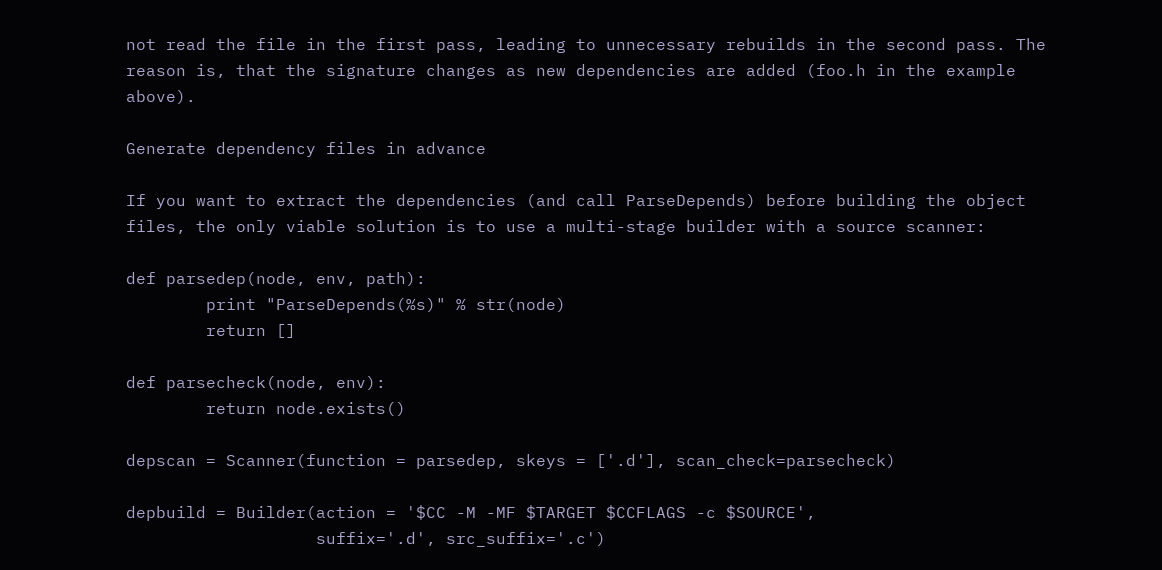not read the file in the first pass, leading to unnecessary rebuilds in the second pass. The reason is, that the signature changes as new dependencies are added (foo.h in the example above).

Generate dependency files in advance

If you want to extract the dependencies (and call ParseDepends) before building the object files, the only viable solution is to use a multi-stage builder with a source scanner:

def parsedep(node, env, path):
        print "ParseDepends(%s)" % str(node)
        return []

def parsecheck(node, env):
        return node.exists()

depscan = Scanner(function = parsedep, skeys = ['.d'], scan_check=parsecheck)

depbuild = Builder(action = '$CC -M -MF $TARGET $CCFLAGS -c $SOURCE',
                   suffix='.d', src_suffix='.c')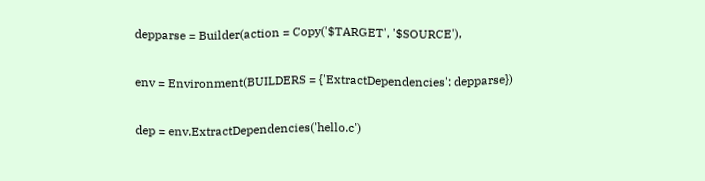depparse = Builder(action = Copy('$TARGET', '$SOURCE'),

env = Environment(BUILDERS = {'ExtractDependencies': depparse})

dep = env.ExtractDependencies('hello.c')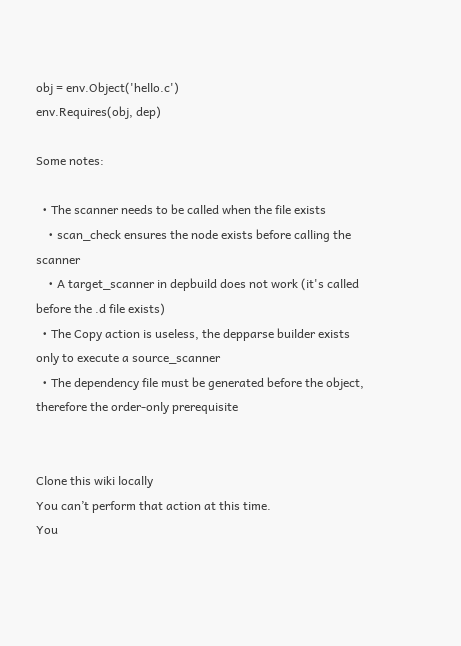obj = env.Object('hello.c')
env.Requires(obj, dep)

Some notes:

  • The scanner needs to be called when the file exists
    • scan_check ensures the node exists before calling the scanner
    • A target_scanner in depbuild does not work (it's called before the .d file exists)
  • The Copy action is useless, the depparse builder exists only to execute a source_scanner
  • The dependency file must be generated before the object, therefore the order-only prerequisite


Clone this wiki locally
You can’t perform that action at this time.
You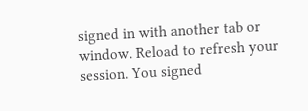signed in with another tab or window. Reload to refresh your session. You signed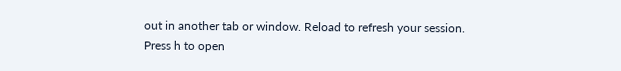out in another tab or window. Reload to refresh your session.
Press h to open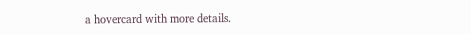a hovercard with more details.